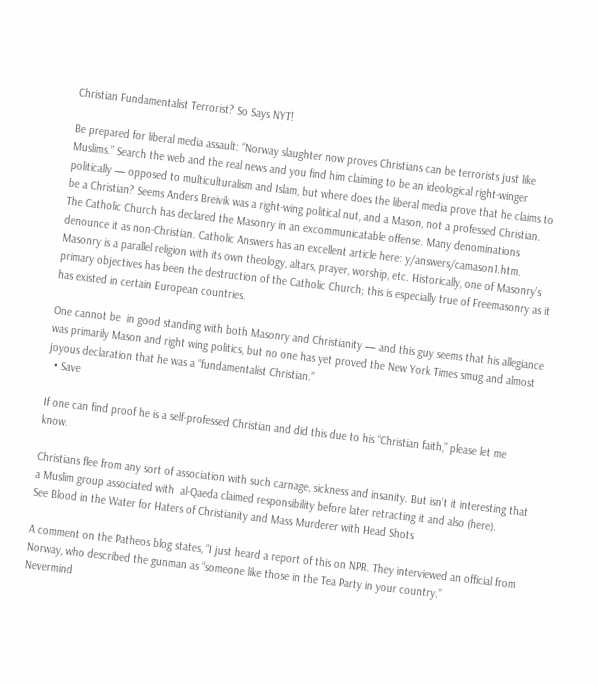Christian Fundamentalist Terrorist? So Says NYT!

Be prepared for liberal media assault: “Norway slaughter now proves Christians can be terrorists just like Muslims.” Search the web and the real news and you find him claiming to be an ideological right-winger politically — opposed to multiculturalism and Islam, but where does the liberal media prove that he claims to be a Christian? Seems Anders Breivik was a right-wing political nut, and a Mason, not a professed Christian.
The Catholic Church has declared the Masonry in an excommunicatable offense. Many denominations denounce it as non-Christian. Catholic Answers has an excellent article here: y/answers/camason1.htm.
Masonry is a parallel religion with its own theology, altars, prayer, worship, etc. Historically, one of Masonry’s primary objectives has been the destruction of the Catholic Church; this is especially true of Freemasonry as it has existed in certain European countries.

One cannot be  in good standing with both Masonry and Christianity — and this guy seems that his allegiance was primarily Mason and right wing politics, but no one has yet proved the New York Times smug and almost joyous declaration that he was a “fundamentalist Christian.”
  • Save

If one can find proof he is a self-professed Christian and did this due to his “Christian faith,” please let me know.

Christians flee from any sort of association with such carnage, sickness and insanity. But isn’t it interesting that a Muslim group associated with  al-Qaeda claimed responsibility before later retracting it and also (here).
See Blood in the Water for Haters of Christianity and Mass Murderer with Head Shots

A comment on the Patheos blog states, “I just heard a report of this on NPR. They interviewed an official from Norway, who described the gunman as “someone like those in the Tea Party in your country.”
Nevermind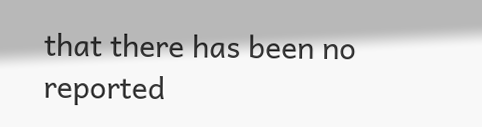that there has been no reported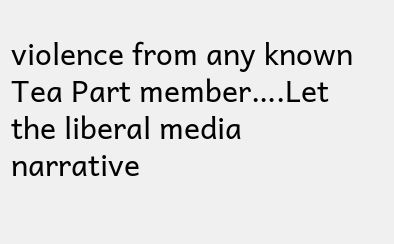violence from any known Tea Part member….Let the liberal media narrative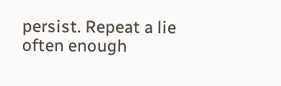persist. Repeat a lie often enough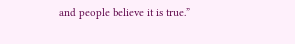and people believe it is true.”